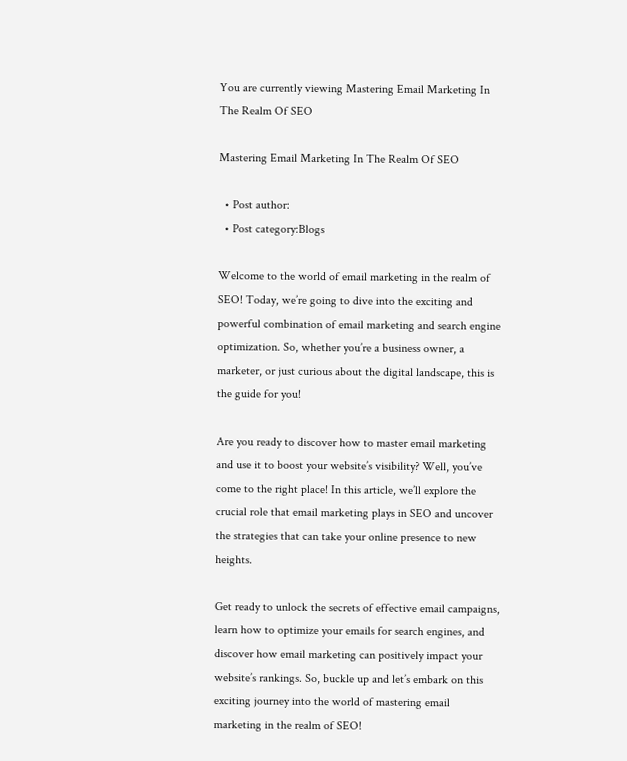You are currently viewing Mastering Email Marketing In The Realm Of SEO

Mastering Email Marketing In The Realm Of SEO

  • Post author:
  • Post category:Blogs

Welcome to the world of email marketing in the realm of SEO! Today, we’re going to dive into the exciting and powerful combination of email marketing and search engine optimization. So, whether you’re a business owner, a marketer, or just curious about the digital landscape, this is the guide for you!

Are you ready to discover how to master email marketing and use it to boost your website’s visibility? Well, you’ve come to the right place! In this article, we’ll explore the crucial role that email marketing plays in SEO and uncover the strategies that can take your online presence to new heights.

Get ready to unlock the secrets of effective email campaigns, learn how to optimize your emails for search engines, and discover how email marketing can positively impact your website’s rankings. So, buckle up and let’s embark on this exciting journey into the world of mastering email marketing in the realm of SEO!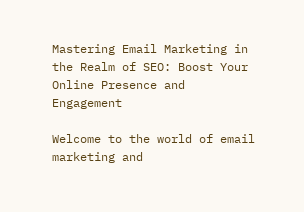Mastering Email Marketing in the Realm of SEO: Boost Your Online Presence and Engagement

Welcome to the world of email marketing and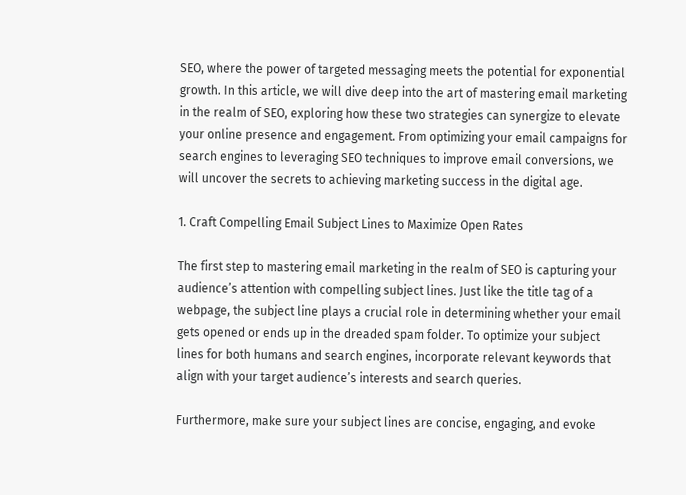SEO, where the power of targeted messaging meets the potential for exponential growth. In this article, we will dive deep into the art of mastering email marketing in the realm of SEO, exploring how these two strategies can synergize to elevate your online presence and engagement. From optimizing your email campaigns for search engines to leveraging SEO techniques to improve email conversions, we will uncover the secrets to achieving marketing success in the digital age.

1. Craft Compelling Email Subject Lines to Maximize Open Rates

The first step to mastering email marketing in the realm of SEO is capturing your audience’s attention with compelling subject lines. Just like the title tag of a webpage, the subject line plays a crucial role in determining whether your email gets opened or ends up in the dreaded spam folder. To optimize your subject lines for both humans and search engines, incorporate relevant keywords that align with your target audience’s interests and search queries.

Furthermore, make sure your subject lines are concise, engaging, and evoke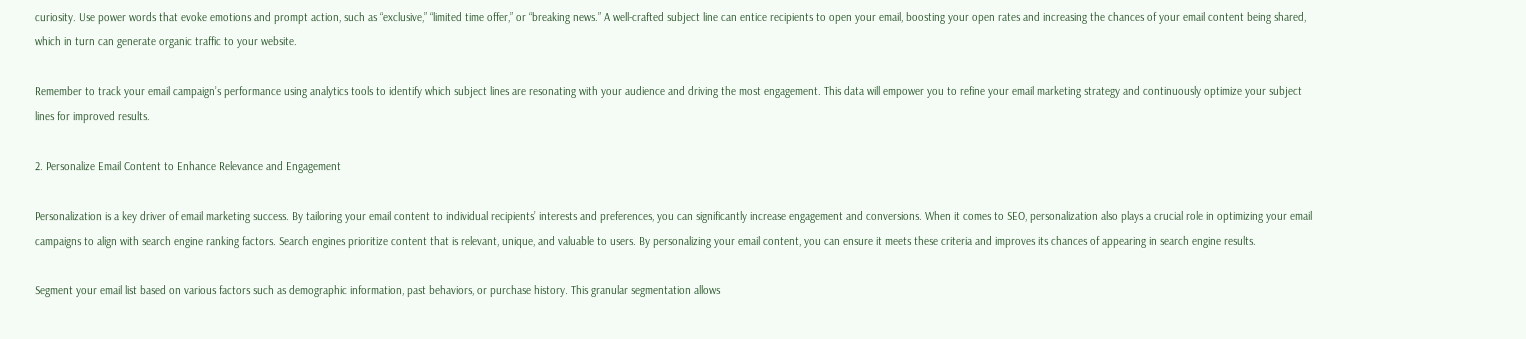curiosity. Use power words that evoke emotions and prompt action, such as “exclusive,” “limited time offer,” or “breaking news.” A well-crafted subject line can entice recipients to open your email, boosting your open rates and increasing the chances of your email content being shared, which in turn can generate organic traffic to your website.

Remember to track your email campaign’s performance using analytics tools to identify which subject lines are resonating with your audience and driving the most engagement. This data will empower you to refine your email marketing strategy and continuously optimize your subject lines for improved results.

2. Personalize Email Content to Enhance Relevance and Engagement

Personalization is a key driver of email marketing success. By tailoring your email content to individual recipients’ interests and preferences, you can significantly increase engagement and conversions. When it comes to SEO, personalization also plays a crucial role in optimizing your email campaigns to align with search engine ranking factors. Search engines prioritize content that is relevant, unique, and valuable to users. By personalizing your email content, you can ensure it meets these criteria and improves its chances of appearing in search engine results.

Segment your email list based on various factors such as demographic information, past behaviors, or purchase history. This granular segmentation allows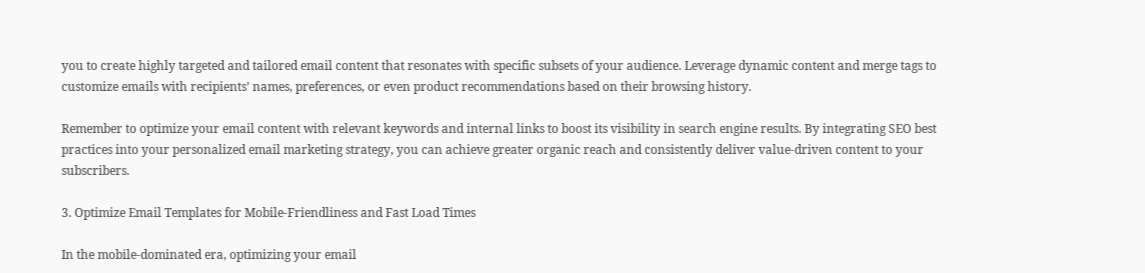you to create highly targeted and tailored email content that resonates with specific subsets of your audience. Leverage dynamic content and merge tags to customize emails with recipients’ names, preferences, or even product recommendations based on their browsing history.

Remember to optimize your email content with relevant keywords and internal links to boost its visibility in search engine results. By integrating SEO best practices into your personalized email marketing strategy, you can achieve greater organic reach and consistently deliver value-driven content to your subscribers.

3. Optimize Email Templates for Mobile-Friendliness and Fast Load Times

In the mobile-dominated era, optimizing your email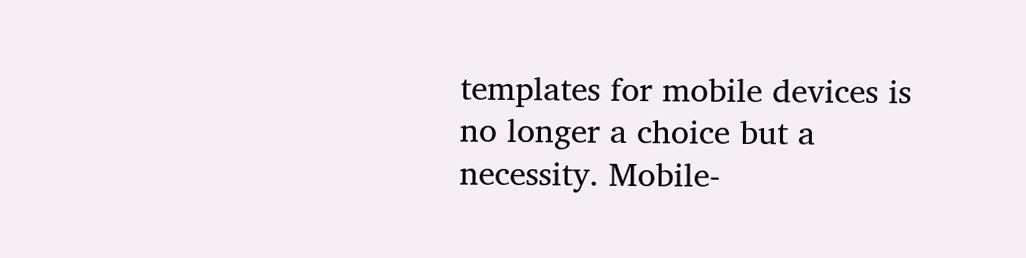templates for mobile devices is no longer a choice but a necessity. Mobile-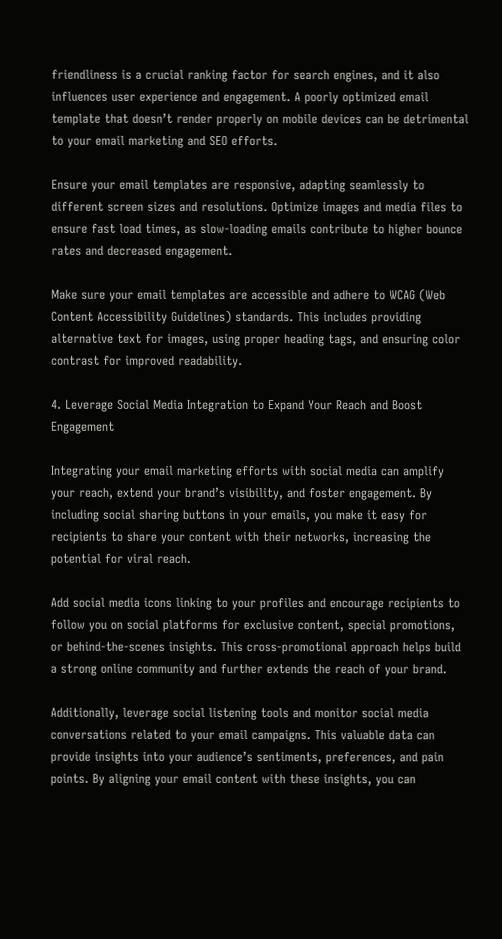friendliness is a crucial ranking factor for search engines, and it also influences user experience and engagement. A poorly optimized email template that doesn’t render properly on mobile devices can be detrimental to your email marketing and SEO efforts.

Ensure your email templates are responsive, adapting seamlessly to different screen sizes and resolutions. Optimize images and media files to ensure fast load times, as slow-loading emails contribute to higher bounce rates and decreased engagement.

Make sure your email templates are accessible and adhere to WCAG (Web Content Accessibility Guidelines) standards. This includes providing alternative text for images, using proper heading tags, and ensuring color contrast for improved readability.

4. Leverage Social Media Integration to Expand Your Reach and Boost Engagement

Integrating your email marketing efforts with social media can amplify your reach, extend your brand’s visibility, and foster engagement. By including social sharing buttons in your emails, you make it easy for recipients to share your content with their networks, increasing the potential for viral reach.

Add social media icons linking to your profiles and encourage recipients to follow you on social platforms for exclusive content, special promotions, or behind-the-scenes insights. This cross-promotional approach helps build a strong online community and further extends the reach of your brand.

Additionally, leverage social listening tools and monitor social media conversations related to your email campaigns. This valuable data can provide insights into your audience’s sentiments, preferences, and pain points. By aligning your email content with these insights, you can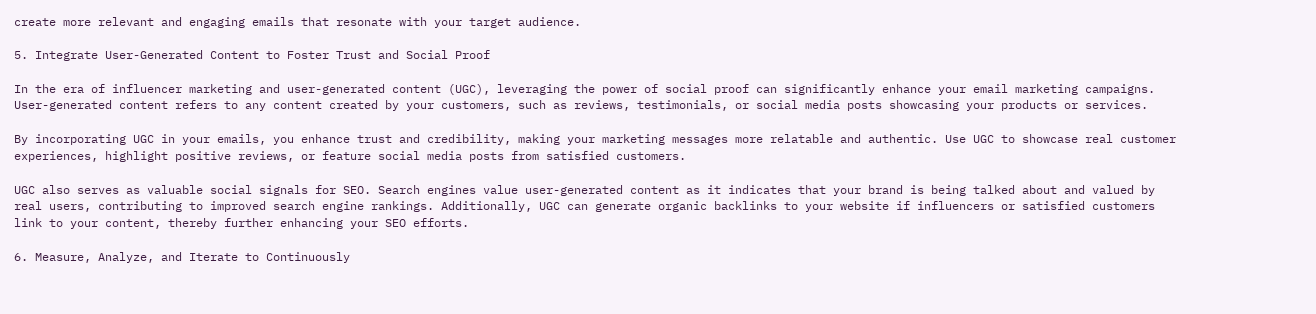create more relevant and engaging emails that resonate with your target audience.

5. Integrate User-Generated Content to Foster Trust and Social Proof

In the era of influencer marketing and user-generated content (UGC), leveraging the power of social proof can significantly enhance your email marketing campaigns. User-generated content refers to any content created by your customers, such as reviews, testimonials, or social media posts showcasing your products or services.

By incorporating UGC in your emails, you enhance trust and credibility, making your marketing messages more relatable and authentic. Use UGC to showcase real customer experiences, highlight positive reviews, or feature social media posts from satisfied customers.

UGC also serves as valuable social signals for SEO. Search engines value user-generated content as it indicates that your brand is being talked about and valued by real users, contributing to improved search engine rankings. Additionally, UGC can generate organic backlinks to your website if influencers or satisfied customers link to your content, thereby further enhancing your SEO efforts.

6. Measure, Analyze, and Iterate to Continuously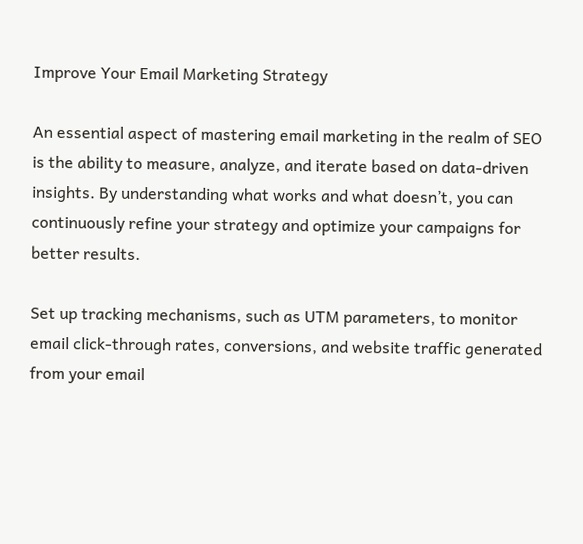Improve Your Email Marketing Strategy

An essential aspect of mastering email marketing in the realm of SEO is the ability to measure, analyze, and iterate based on data-driven insights. By understanding what works and what doesn’t, you can continuously refine your strategy and optimize your campaigns for better results.

Set up tracking mechanisms, such as UTM parameters, to monitor email click-through rates, conversions, and website traffic generated from your email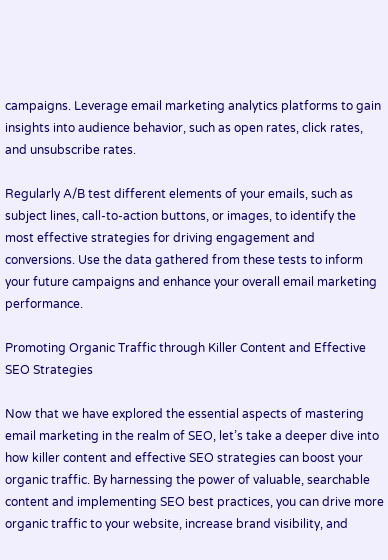campaigns. Leverage email marketing analytics platforms to gain insights into audience behavior, such as open rates, click rates, and unsubscribe rates.

Regularly A/B test different elements of your emails, such as subject lines, call-to-action buttons, or images, to identify the most effective strategies for driving engagement and conversions. Use the data gathered from these tests to inform your future campaigns and enhance your overall email marketing performance.

Promoting Organic Traffic through Killer Content and Effective SEO Strategies

Now that we have explored the essential aspects of mastering email marketing in the realm of SEO, let’s take a deeper dive into how killer content and effective SEO strategies can boost your organic traffic. By harnessing the power of valuable, searchable content and implementing SEO best practices, you can drive more organic traffic to your website, increase brand visibility, and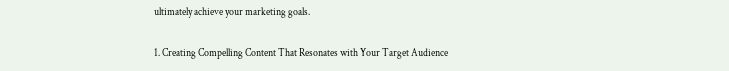ultimately achieve your marketing goals.

1. Creating Compelling Content That Resonates with Your Target Audience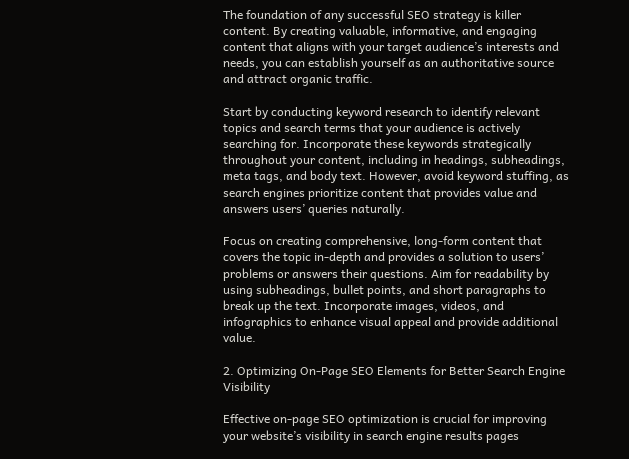The foundation of any successful SEO strategy is killer content. By creating valuable, informative, and engaging content that aligns with your target audience’s interests and needs, you can establish yourself as an authoritative source and attract organic traffic.

Start by conducting keyword research to identify relevant topics and search terms that your audience is actively searching for. Incorporate these keywords strategically throughout your content, including in headings, subheadings, meta tags, and body text. However, avoid keyword stuffing, as search engines prioritize content that provides value and answers users’ queries naturally.

Focus on creating comprehensive, long-form content that covers the topic in-depth and provides a solution to users’ problems or answers their questions. Aim for readability by using subheadings, bullet points, and short paragraphs to break up the text. Incorporate images, videos, and infographics to enhance visual appeal and provide additional value.

2. Optimizing On-Page SEO Elements for Better Search Engine Visibility

Effective on-page SEO optimization is crucial for improving your website’s visibility in search engine results pages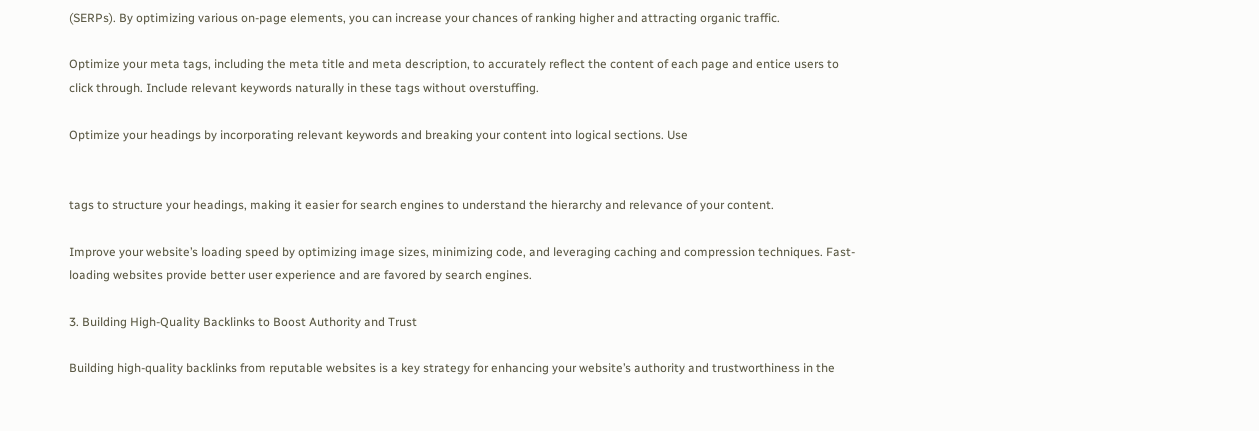(SERPs). By optimizing various on-page elements, you can increase your chances of ranking higher and attracting organic traffic.

Optimize your meta tags, including the meta title and meta description, to accurately reflect the content of each page and entice users to click through. Include relevant keywords naturally in these tags without overstuffing.

Optimize your headings by incorporating relevant keywords and breaking your content into logical sections. Use


tags to structure your headings, making it easier for search engines to understand the hierarchy and relevance of your content.

Improve your website’s loading speed by optimizing image sizes, minimizing code, and leveraging caching and compression techniques. Fast-loading websites provide better user experience and are favored by search engines.

3. Building High-Quality Backlinks to Boost Authority and Trust

Building high-quality backlinks from reputable websites is a key strategy for enhancing your website’s authority and trustworthiness in the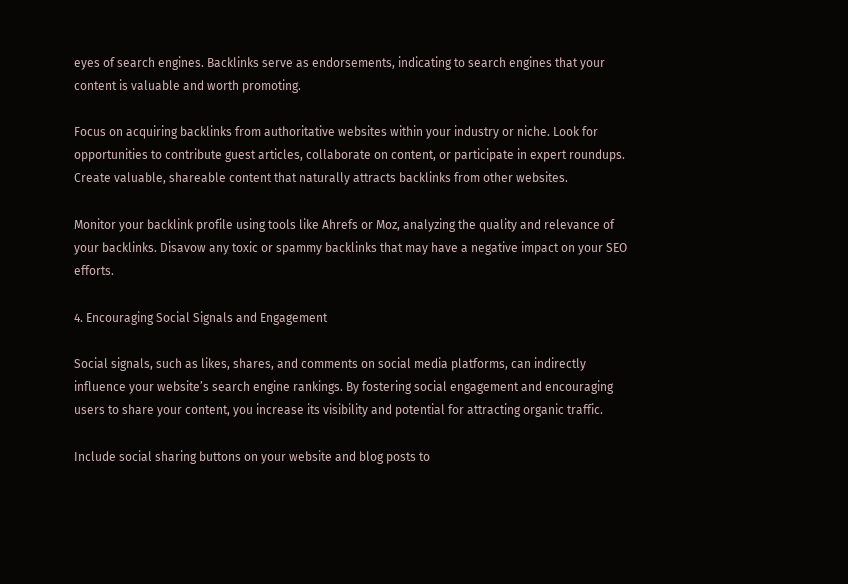eyes of search engines. Backlinks serve as endorsements, indicating to search engines that your content is valuable and worth promoting.

Focus on acquiring backlinks from authoritative websites within your industry or niche. Look for opportunities to contribute guest articles, collaborate on content, or participate in expert roundups. Create valuable, shareable content that naturally attracts backlinks from other websites.

Monitor your backlink profile using tools like Ahrefs or Moz, analyzing the quality and relevance of your backlinks. Disavow any toxic or spammy backlinks that may have a negative impact on your SEO efforts.

4. Encouraging Social Signals and Engagement

Social signals, such as likes, shares, and comments on social media platforms, can indirectly influence your website’s search engine rankings. By fostering social engagement and encouraging users to share your content, you increase its visibility and potential for attracting organic traffic.

Include social sharing buttons on your website and blog posts to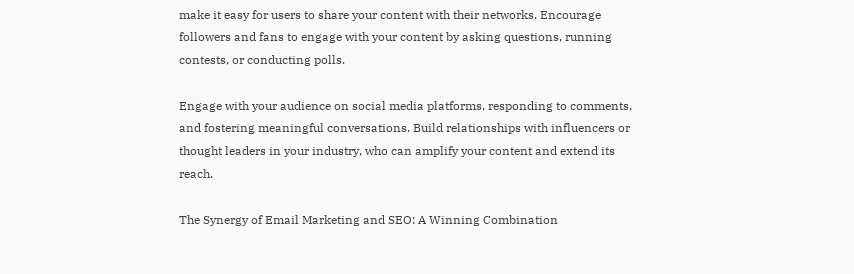make it easy for users to share your content with their networks. Encourage followers and fans to engage with your content by asking questions, running contests, or conducting polls.

Engage with your audience on social media platforms, responding to comments, and fostering meaningful conversations. Build relationships with influencers or thought leaders in your industry, who can amplify your content and extend its reach.

The Synergy of Email Marketing and SEO: A Winning Combination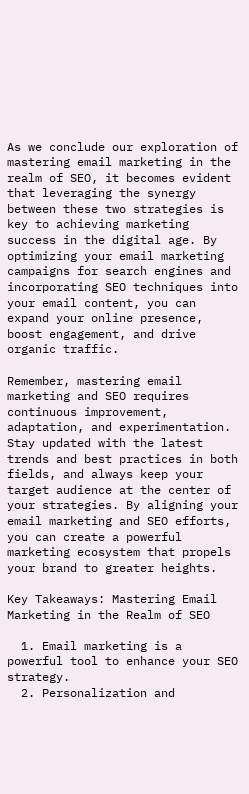As we conclude our exploration of mastering email marketing in the realm of SEO, it becomes evident that leveraging the synergy between these two strategies is key to achieving marketing success in the digital age. By optimizing your email marketing campaigns for search engines and incorporating SEO techniques into your email content, you can expand your online presence, boost engagement, and drive organic traffic.

Remember, mastering email marketing and SEO requires continuous improvement, adaptation, and experimentation. Stay updated with the latest trends and best practices in both fields, and always keep your target audience at the center of your strategies. By aligning your email marketing and SEO efforts, you can create a powerful marketing ecosystem that propels your brand to greater heights.

Key Takeaways: Mastering Email Marketing in the Realm of SEO

  1. Email marketing is a powerful tool to enhance your SEO strategy.
  2. Personalization and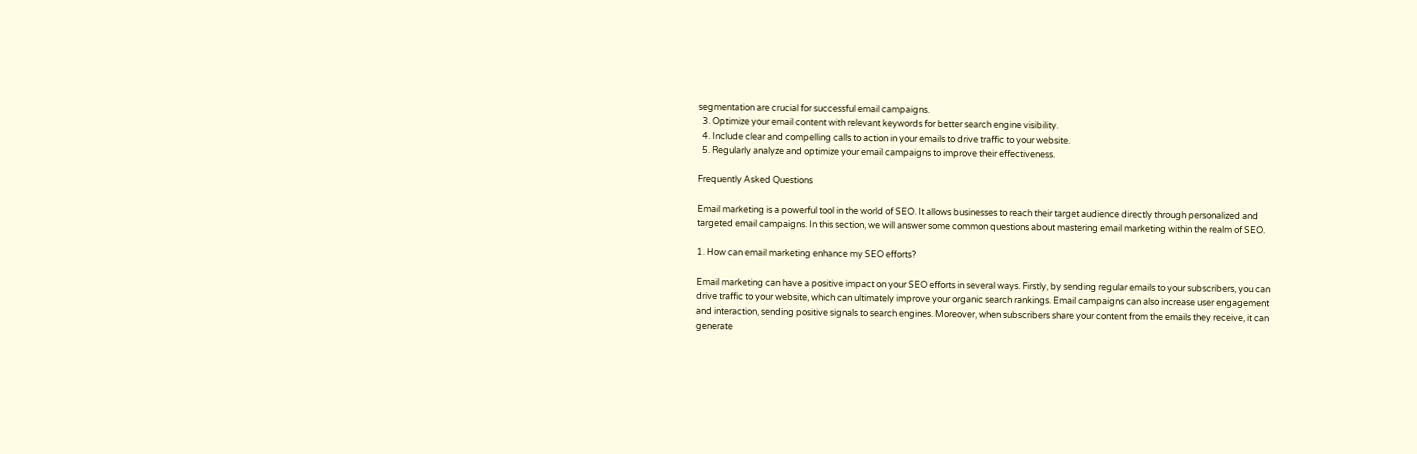segmentation are crucial for successful email campaigns.
  3. Optimize your email content with relevant keywords for better search engine visibility.
  4. Include clear and compelling calls to action in your emails to drive traffic to your website.
  5. Regularly analyze and optimize your email campaigns to improve their effectiveness.

Frequently Asked Questions

Email marketing is a powerful tool in the world of SEO. It allows businesses to reach their target audience directly through personalized and targeted email campaigns. In this section, we will answer some common questions about mastering email marketing within the realm of SEO.

1. How can email marketing enhance my SEO efforts?

Email marketing can have a positive impact on your SEO efforts in several ways. Firstly, by sending regular emails to your subscribers, you can drive traffic to your website, which can ultimately improve your organic search rankings. Email campaigns can also increase user engagement and interaction, sending positive signals to search engines. Moreover, when subscribers share your content from the emails they receive, it can generate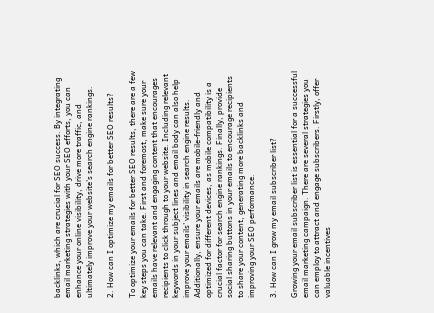backlinks, which are crucial for SEO success. By integrating email marketing strategies with your SEO efforts, you can enhance your online visibility, drive more traffic, and ultimately improve your website’s search engine rankings.

2. How can I optimize my emails for better SEO results?

To optimize your emails for better SEO results, there are a few key steps you can take. First and foremost, make sure your emails have relevant and engaging content that encourages recipients to click through to your website. Including relevant keywords in your subject lines and email body can also help improve your emails’ visibility in search engine results. Additionally, ensure your emails are mobile-friendly and optimized for different devices, as mobile compatibility is a crucial factor for search engine rankings. Finally, provide social sharing buttons in your emails to encourage recipients to share your content, generating more backlinks and improving your SEO performance.

3. How can I grow my email subscriber list?

Growing your email subscriber list is essential for a successful email marketing campaign. There are several strategies you can employ to attract and engage subscribers. Firstly, offer valuable incentives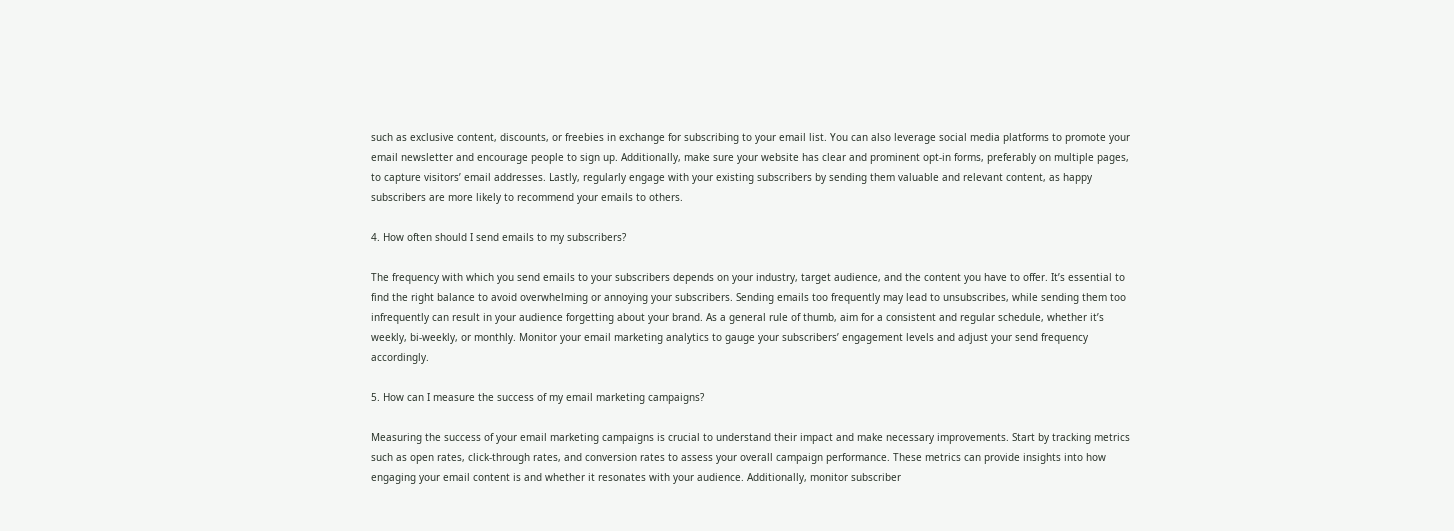such as exclusive content, discounts, or freebies in exchange for subscribing to your email list. You can also leverage social media platforms to promote your email newsletter and encourage people to sign up. Additionally, make sure your website has clear and prominent opt-in forms, preferably on multiple pages, to capture visitors’ email addresses. Lastly, regularly engage with your existing subscribers by sending them valuable and relevant content, as happy subscribers are more likely to recommend your emails to others.

4. How often should I send emails to my subscribers?

The frequency with which you send emails to your subscribers depends on your industry, target audience, and the content you have to offer. It’s essential to find the right balance to avoid overwhelming or annoying your subscribers. Sending emails too frequently may lead to unsubscribes, while sending them too infrequently can result in your audience forgetting about your brand. As a general rule of thumb, aim for a consistent and regular schedule, whether it’s weekly, bi-weekly, or monthly. Monitor your email marketing analytics to gauge your subscribers’ engagement levels and adjust your send frequency accordingly.

5. How can I measure the success of my email marketing campaigns?

Measuring the success of your email marketing campaigns is crucial to understand their impact and make necessary improvements. Start by tracking metrics such as open rates, click-through rates, and conversion rates to assess your overall campaign performance. These metrics can provide insights into how engaging your email content is and whether it resonates with your audience. Additionally, monitor subscriber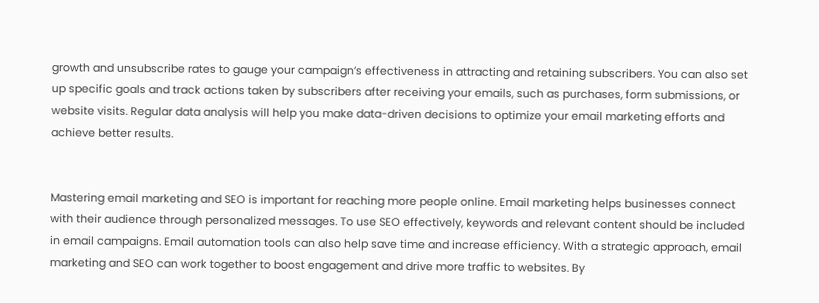growth and unsubscribe rates to gauge your campaign’s effectiveness in attracting and retaining subscribers. You can also set up specific goals and track actions taken by subscribers after receiving your emails, such as purchases, form submissions, or website visits. Regular data analysis will help you make data-driven decisions to optimize your email marketing efforts and achieve better results.


Mastering email marketing and SEO is important for reaching more people online. Email marketing helps businesses connect with their audience through personalized messages. To use SEO effectively, keywords and relevant content should be included in email campaigns. Email automation tools can also help save time and increase efficiency. With a strategic approach, email marketing and SEO can work together to boost engagement and drive more traffic to websites. By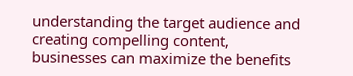understanding the target audience and creating compelling content, businesses can maximize the benefits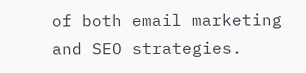of both email marketing and SEO strategies.